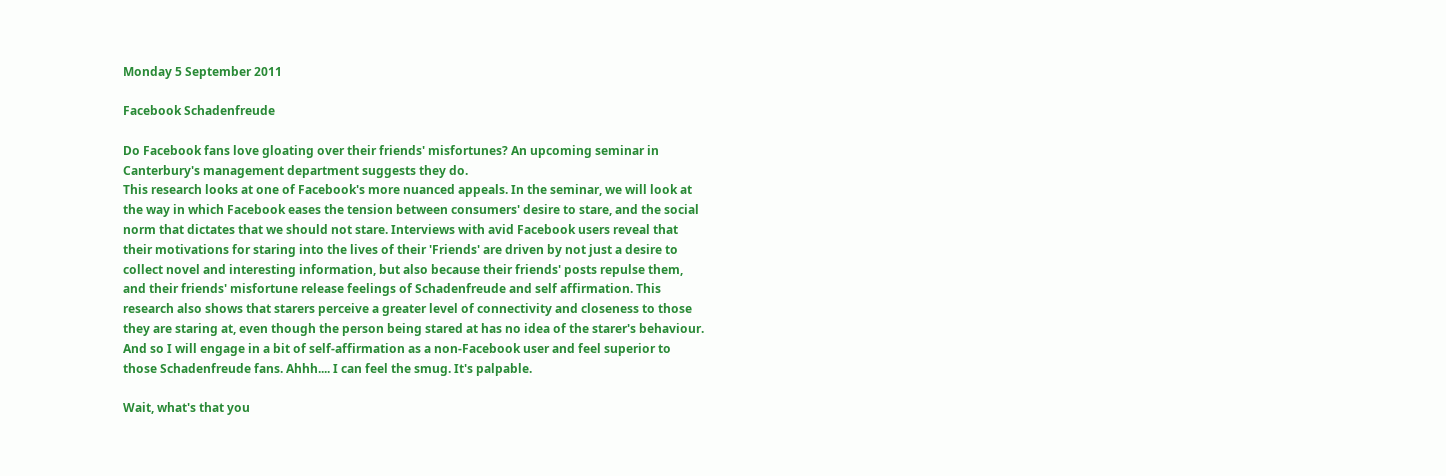Monday 5 September 2011

Facebook Schadenfreude

Do Facebook fans love gloating over their friends' misfortunes? An upcoming seminar in Canterbury's management department suggests they do.
This research looks at one of Facebook's more nuanced appeals. In the seminar, we will look at the way in which Facebook eases the tension between consumers' desire to stare, and the social norm that dictates that we should not stare. Interviews with avid Facebook users reveal that their motivations for staring into the lives of their 'Friends' are driven by not just a desire to collect novel and interesting information, but also because their friends' posts repulse them, and their friends' misfortune release feelings of Schadenfreude and self affirmation. This research also shows that starers perceive a greater level of connectivity and closeness to those they are staring at, even though the person being stared at has no idea of the starer's behaviour.
And so I will engage in a bit of self-affirmation as a non-Facebook user and feel superior to those Schadenfreude fans. Ahhh.... I can feel the smug. It's palpable.

Wait, what's that you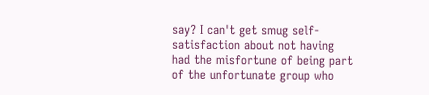say? I can't get smug self-satisfaction about not having had the misfortune of being part of the unfortunate group who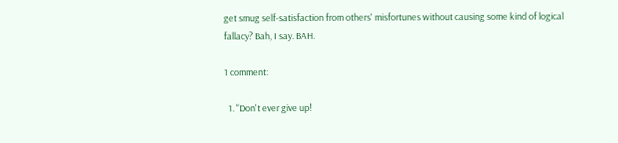get smug self-satisfaction from others' misfortunes without causing some kind of logical fallacy? Bah, I say. BAH.

1 comment:

  1. "Don't ever give up!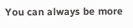You can always be more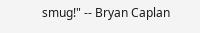smug!" -- Bryan Caplan